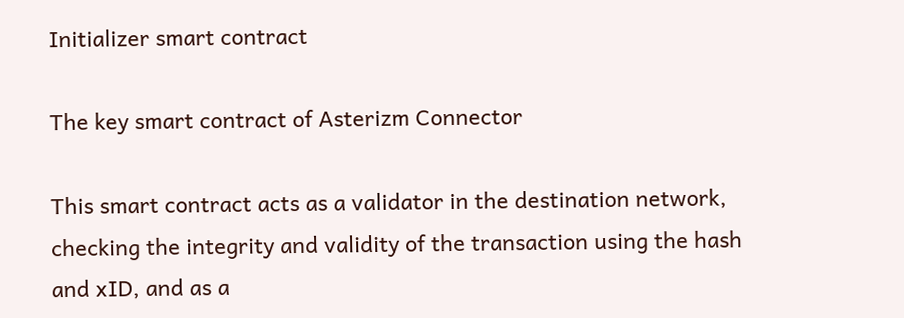Initializer smart contract

The key smart contract of Asterizm Connector

This smart contract acts as a validator in the destination network, checking the integrity and validity of the transaction using the hash and xID, and as a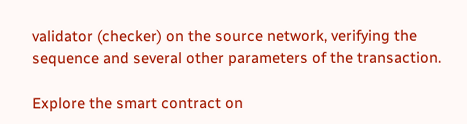validator (checker) on the source network, verifying the sequence and several other parameters of the transaction.

Explore the smart contract on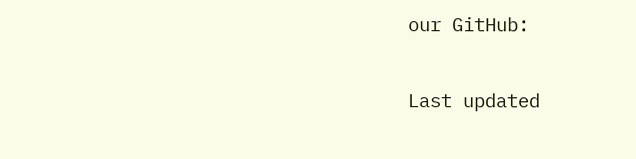our GitHub:

Last updated